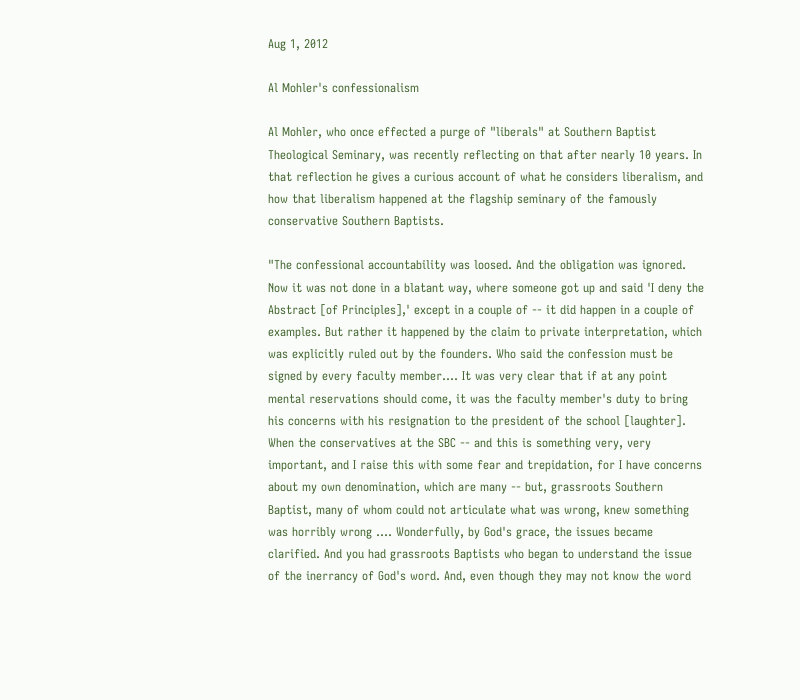Aug 1, 2012

Al Mohler's confessionalism

Al Mohler, who once effected a purge of "liberals" at Southern Baptist Theological Seminary, was recently reflecting on that after nearly 10 years. In that reflection he gives a curious account of what he considers liberalism, and how that liberalism happened at the flagship seminary of the famously conservative Southern Baptists.

"The confessional accountability was loosed. And the obligation was ignored. Now it was not done in a blatant way, where someone got up and said 'I deny the Abstract [of Principles],' except in a couple of -- it did happen in a couple of examples. But rather it happened by the claim to private interpretation, which was explicitly ruled out by the founders. Who said the confession must be signed by every faculty member.... It was very clear that if at any point mental reservations should come, it was the faculty member's duty to bring his concerns with his resignation to the president of the school [laughter]. When the conservatives at the SBC -- and this is something very, very important, and I raise this with some fear and trepidation, for I have concerns about my own denomination, which are many -- but, grassroots Southern Baptist, many of whom could not articulate what was wrong, knew something was horribly wrong .... Wonderfully, by God's grace, the issues became clarified. And you had grassroots Baptists who began to understand the issue of the inerrancy of God's word. And, even though they may not know the word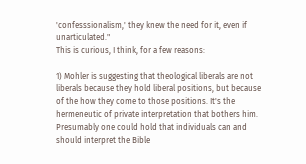'confesssionalism,' they knew the need for it, even if unarticulated."
This is curious, I think, for a few reasons:

1) Mohler is suggesting that theological liberals are not liberals because they hold liberal positions, but because of the how they come to those positions. It's the hermeneutic of private interpretation that bothers him. Presumably one could hold that individuals can and should interpret the Bible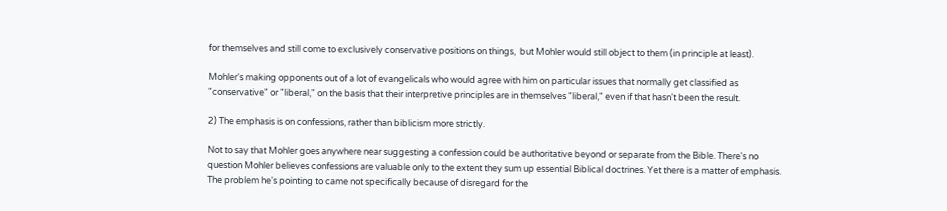for themselves and still come to exclusively conservative positions on things,  but Mohler would still object to them (in principle at least).

Mohler's making opponents out of a lot of evangelicals who would agree with him on particular issues that normally get classified as "conservative" or "liberal," on the basis that their interpretive principles are in themselves "liberal," even if that hasn't been the result.

2) The emphasis is on confessions, rather than biblicism more strictly.

Not to say that Mohler goes anywhere near suggesting a confession could be authoritative beyond or separate from the Bible. There's no question Mohler believes confessions are valuable only to the extent they sum up essential Biblical doctrines. Yet there is a matter of emphasis. The problem he's pointing to came not specifically because of disregard for the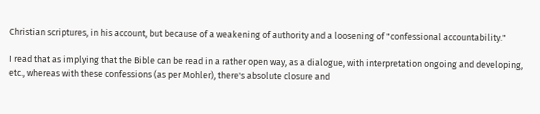Christian scriptures, in his account, but because of a weakening of authority and a loosening of "confessional accountability."

I read that as implying that the Bible can be read in a rather open way, as a dialogue, with interpretation ongoing and developing, etc., whereas with these confessions (as per Mohler), there's absolute closure and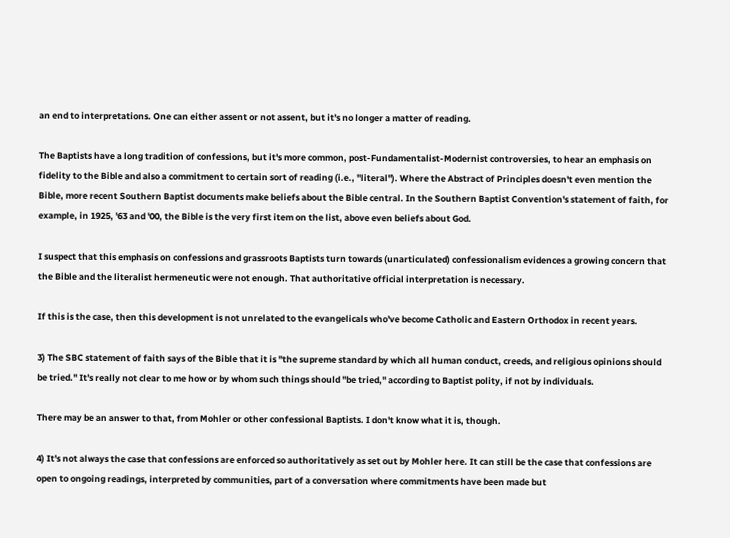an end to interpretations. One can either assent or not assent, but it's no longer a matter of reading.

The Baptists have a long tradition of confessions, but it's more common, post-Fundamentalist-Modernist controversies, to hear an emphasis on fidelity to the Bible and also a commitment to certain sort of reading (i.e., "literal"). Where the Abstract of Principles doesn't even mention the Bible, more recent Southern Baptist documents make beliefs about the Bible central. In the Southern Baptist Convention's statement of faith, for example, in 1925, '63 and '00, the Bible is the very first item on the list, above even beliefs about God.

I suspect that this emphasis on confessions and grassroots Baptists turn towards (unarticulated) confessionalism evidences a growing concern that the Bible and the literalist hermeneutic were not enough. That authoritative official interpretation is necessary.

If this is the case, then this development is not unrelated to the evangelicals who've become Catholic and Eastern Orthodox in recent years.

3) The SBC statement of faith says of the Bible that it is "the supreme standard by which all human conduct, creeds, and religious opinions should be tried." It's really not clear to me how or by whom such things should "be tried," according to Baptist polity, if not by individuals.

There may be an answer to that, from Mohler or other confessional Baptists. I don't know what it is, though.

4) It's not always the case that confessions are enforced so authoritatively as set out by Mohler here. It can still be the case that confessions are open to ongoing readings, interpreted by communities, part of a conversation where commitments have been made but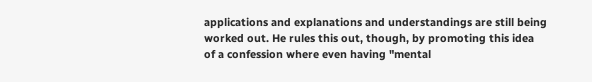applications and explanations and understandings are still being worked out. He rules this out, though, by promoting this idea of a confession where even having "mental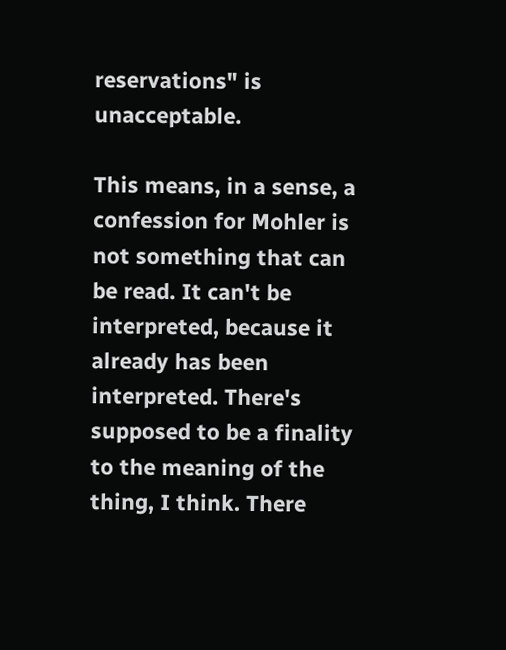reservations" is unacceptable.

This means, in a sense, a confession for Mohler is not something that can be read. It can't be interpreted, because it already has been interpreted. There's supposed to be a finality to the meaning of the thing, I think. There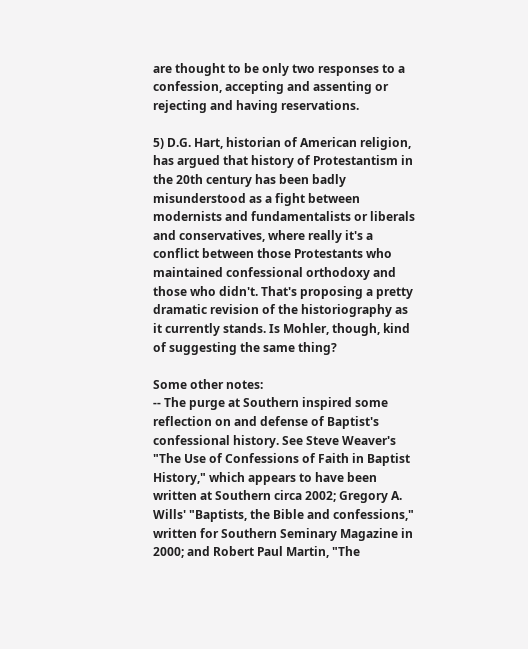are thought to be only two responses to a confession, accepting and assenting or rejecting and having reservations.

5) D.G. Hart, historian of American religion, has argued that history of Protestantism in the 20th century has been badly misunderstood as a fight between modernists and fundamentalists or liberals and conservatives, where really it's a conflict between those Protestants who maintained confessional orthodoxy and those who didn't. That's proposing a pretty dramatic revision of the historiography as it currently stands. Is Mohler, though, kind of suggesting the same thing?

Some other notes:
-- The purge at Southern inspired some reflection on and defense of Baptist's confessional history. See Steve Weaver's "The Use of Confessions of Faith in Baptist History," which appears to have been written at Southern circa 2002; Gregory A. Wills' "Baptists, the Bible and confessions," written for Southern Seminary Magazine in 2000; and Robert Paul Martin, "The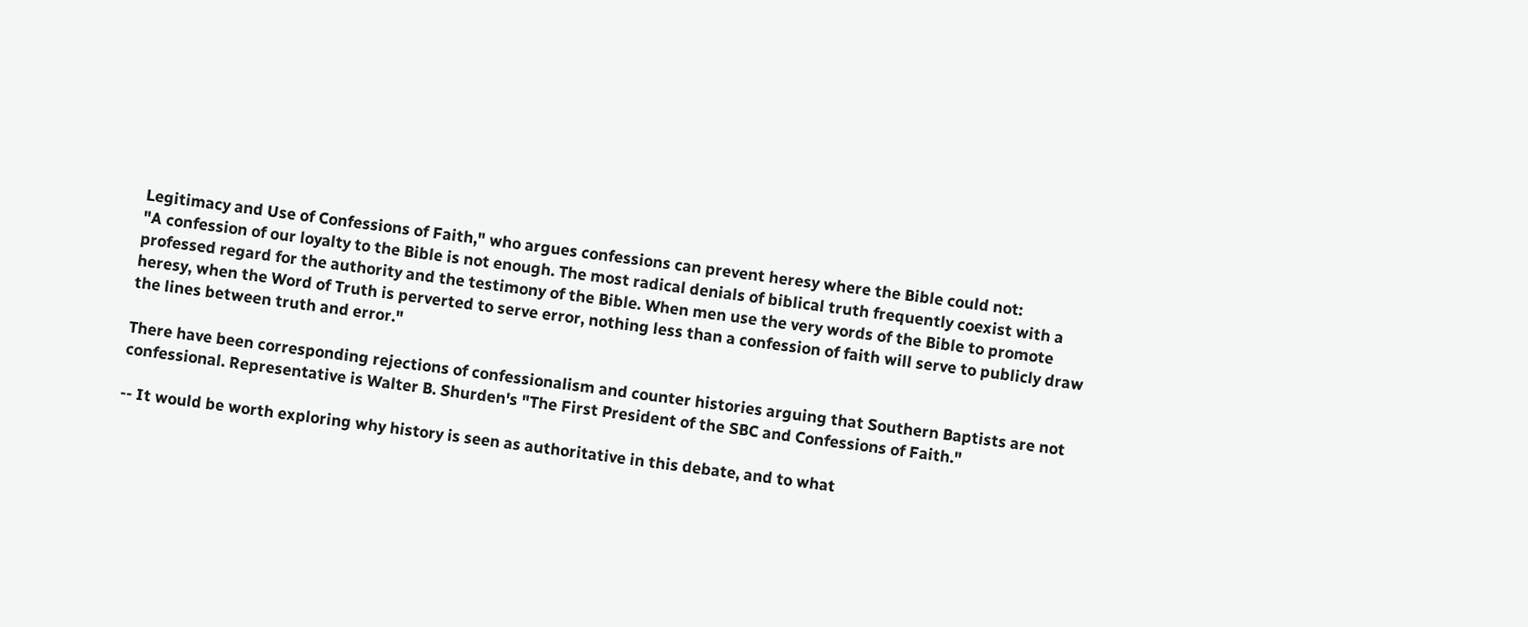Legitimacy and Use of Confessions of Faith," who argues confessions can prevent heresy where the Bible could not:
"A confession of our loyalty to the Bible is not enough. The most radical denials of biblical truth frequently coexist with a professed regard for the authority and the testimony of the Bible. When men use the very words of the Bible to promote heresy, when the Word of Truth is perverted to serve error, nothing less than a confession of faith will serve to publicly draw the lines between truth and error."

There have been corresponding rejections of confessionalism and counter histories arguing that Southern Baptists are not confessional. Representative is Walter B. Shurden's "The First President of the SBC and Confessions of Faith."

-- It would be worth exploring why history is seen as authoritative in this debate, and to what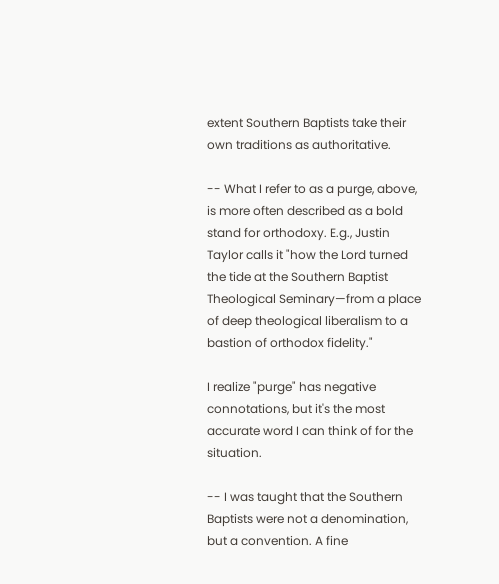extent Southern Baptists take their own traditions as authoritative.

-- What I refer to as a purge, above, is more often described as a bold stand for orthodoxy. E.g., Justin Taylor calls it "how the Lord turned the tide at the Southern Baptist Theological Seminary—from a place of deep theological liberalism to a bastion of orthodox fidelity."

I realize "purge" has negative connotations, but it's the most accurate word I can think of for the situation.

-- I was taught that the Southern Baptists were not a denomination, but a convention. A fine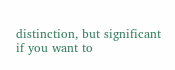distinction, but significant if you want to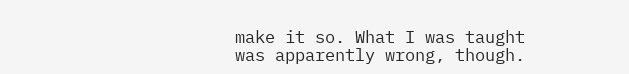make it so. What I was taught was apparently wrong, though.